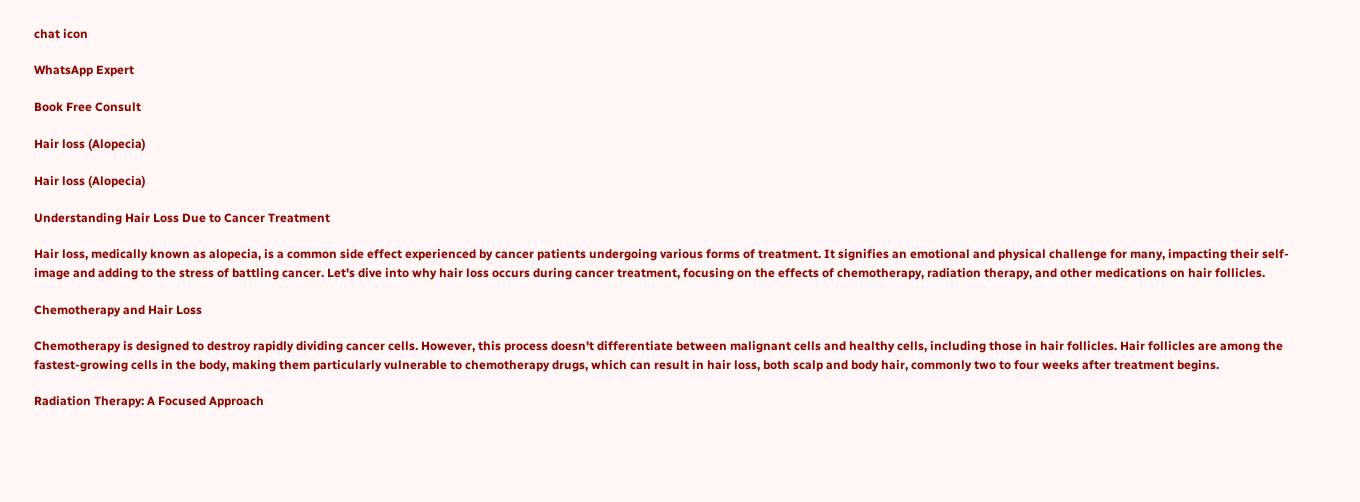chat icon

WhatsApp Expert

Book Free Consult

Hair loss (Alopecia)

Hair loss (Alopecia)

Understanding Hair Loss Due to Cancer Treatment

Hair loss, medically known as alopecia, is a common side effect experienced by cancer patients undergoing various forms of treatment. It signifies an emotional and physical challenge for many, impacting their self-image and adding to the stress of battling cancer. Let's dive into why hair loss occurs during cancer treatment, focusing on the effects of chemotherapy, radiation therapy, and other medications on hair follicles.

Chemotherapy and Hair Loss

Chemotherapy is designed to destroy rapidly dividing cancer cells. However, this process doesn't differentiate between malignant cells and healthy cells, including those in hair follicles. Hair follicles are among the fastest-growing cells in the body, making them particularly vulnerable to chemotherapy drugs, which can result in hair loss, both scalp and body hair, commonly two to four weeks after treatment begins.

Radiation Therapy: A Focused Approach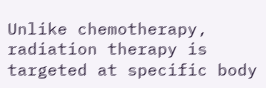Unlike chemotherapy, radiation therapy is targeted at specific body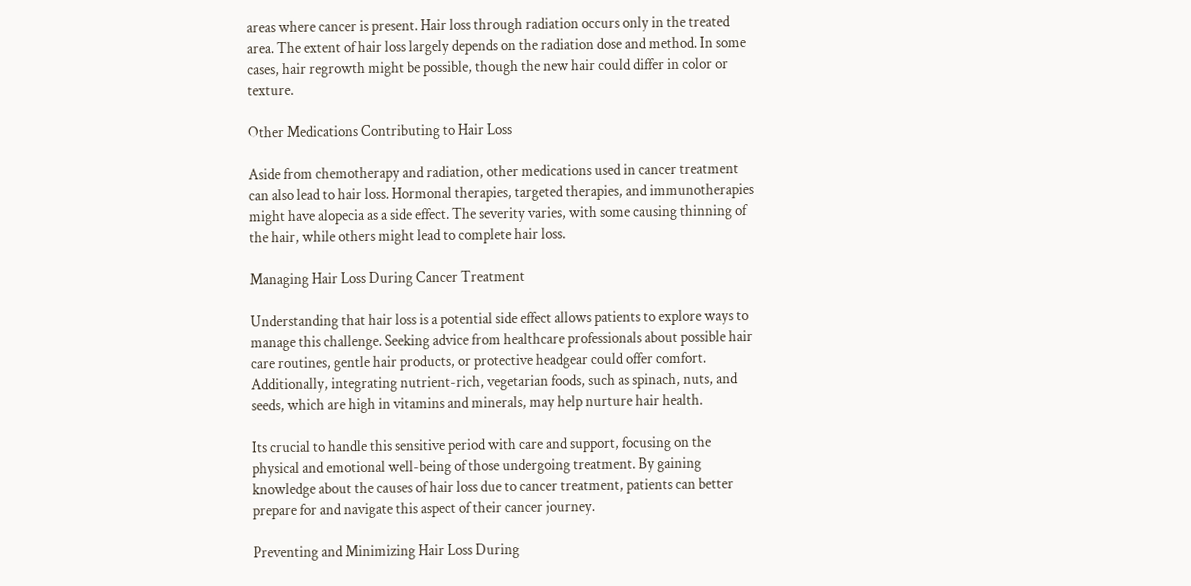areas where cancer is present. Hair loss through radiation occurs only in the treated area. The extent of hair loss largely depends on the radiation dose and method. In some cases, hair regrowth might be possible, though the new hair could differ in color or texture.

Other Medications Contributing to Hair Loss

Aside from chemotherapy and radiation, other medications used in cancer treatment can also lead to hair loss. Hormonal therapies, targeted therapies, and immunotherapies might have alopecia as a side effect. The severity varies, with some causing thinning of the hair, while others might lead to complete hair loss.

Managing Hair Loss During Cancer Treatment

Understanding that hair loss is a potential side effect allows patients to explore ways to manage this challenge. Seeking advice from healthcare professionals about possible hair care routines, gentle hair products, or protective headgear could offer comfort. Additionally, integrating nutrient-rich, vegetarian foods, such as spinach, nuts, and seeds, which are high in vitamins and minerals, may help nurture hair health.

Its crucial to handle this sensitive period with care and support, focusing on the physical and emotional well-being of those undergoing treatment. By gaining knowledge about the causes of hair loss due to cancer treatment, patients can better prepare for and navigate this aspect of their cancer journey.

Preventing and Minimizing Hair Loss During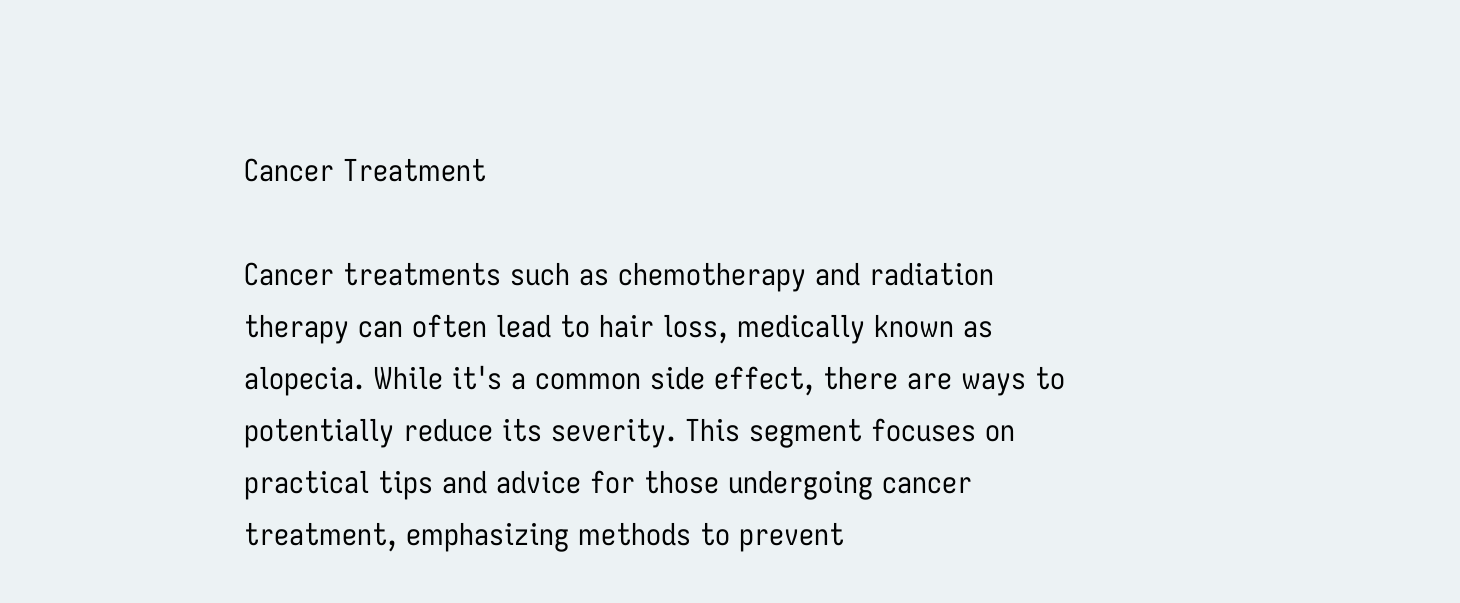Cancer Treatment

Cancer treatments such as chemotherapy and radiation therapy can often lead to hair loss, medically known as alopecia. While it's a common side effect, there are ways to potentially reduce its severity. This segment focuses on practical tips and advice for those undergoing cancer treatment, emphasizing methods to prevent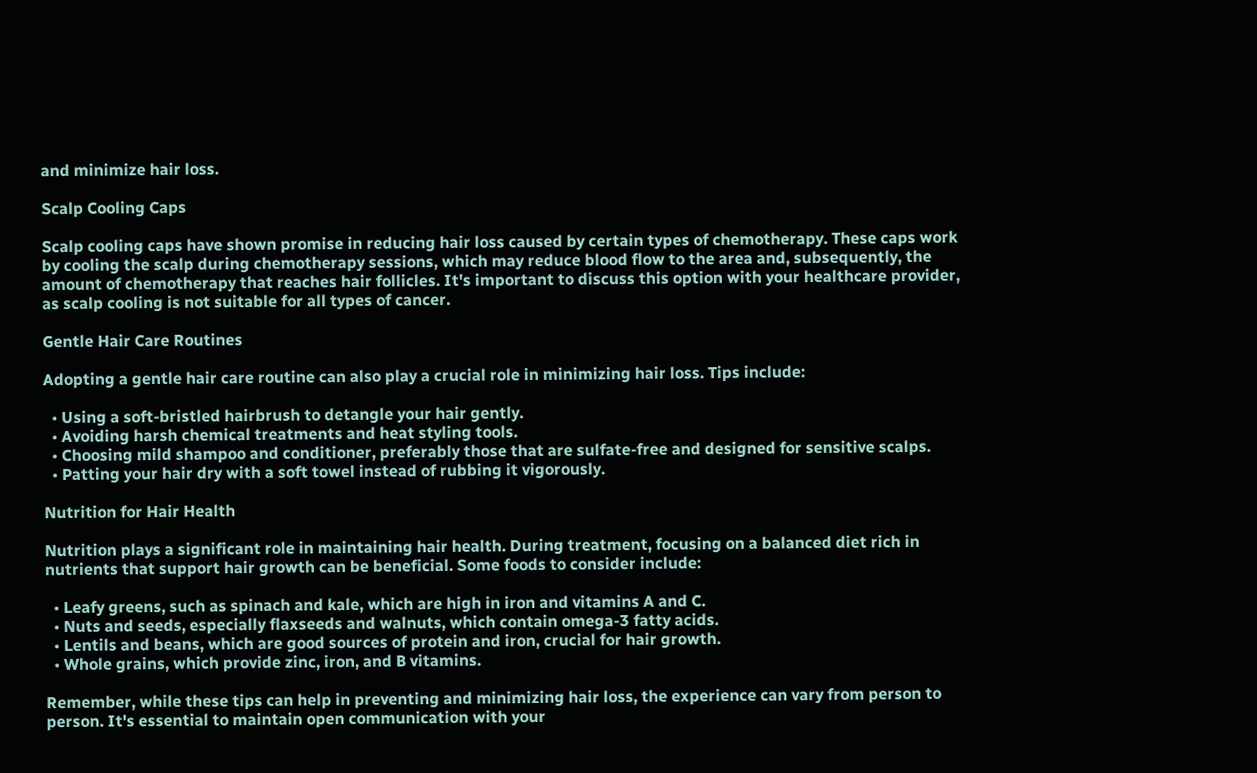and minimize hair loss.

Scalp Cooling Caps

Scalp cooling caps have shown promise in reducing hair loss caused by certain types of chemotherapy. These caps work by cooling the scalp during chemotherapy sessions, which may reduce blood flow to the area and, subsequently, the amount of chemotherapy that reaches hair follicles. It's important to discuss this option with your healthcare provider, as scalp cooling is not suitable for all types of cancer.

Gentle Hair Care Routines

Adopting a gentle hair care routine can also play a crucial role in minimizing hair loss. Tips include:

  • Using a soft-bristled hairbrush to detangle your hair gently.
  • Avoiding harsh chemical treatments and heat styling tools.
  • Choosing mild shampoo and conditioner, preferably those that are sulfate-free and designed for sensitive scalps.
  • Patting your hair dry with a soft towel instead of rubbing it vigorously.

Nutrition for Hair Health

Nutrition plays a significant role in maintaining hair health. During treatment, focusing on a balanced diet rich in nutrients that support hair growth can be beneficial. Some foods to consider include:

  • Leafy greens, such as spinach and kale, which are high in iron and vitamins A and C.
  • Nuts and seeds, especially flaxseeds and walnuts, which contain omega-3 fatty acids.
  • Lentils and beans, which are good sources of protein and iron, crucial for hair growth.
  • Whole grains, which provide zinc, iron, and B vitamins.

Remember, while these tips can help in preventing and minimizing hair loss, the experience can vary from person to person. It's essential to maintain open communication with your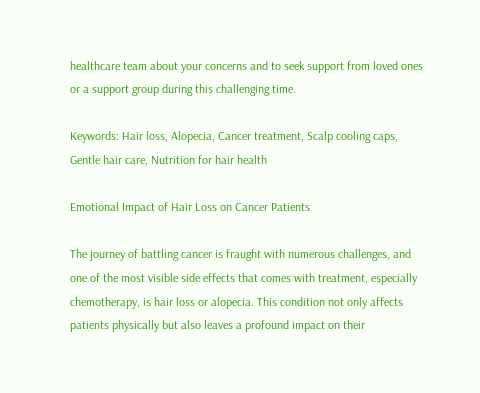healthcare team about your concerns and to seek support from loved ones or a support group during this challenging time.

Keywords: Hair loss, Alopecia, Cancer treatment, Scalp cooling caps, Gentle hair care, Nutrition for hair health

Emotional Impact of Hair Loss on Cancer Patients

The journey of battling cancer is fraught with numerous challenges, and one of the most visible side effects that comes with treatment, especially chemotherapy, is hair loss or alopecia. This condition not only affects patients physically but also leaves a profound impact on their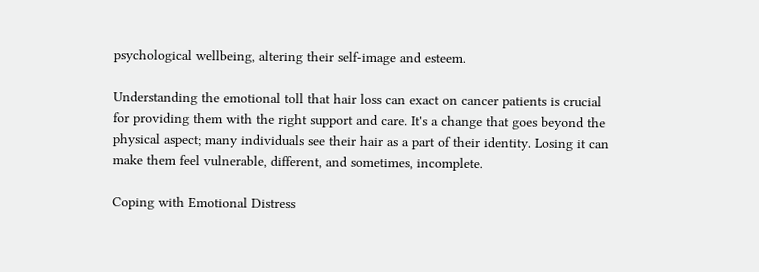psychological wellbeing, altering their self-image and esteem.

Understanding the emotional toll that hair loss can exact on cancer patients is crucial for providing them with the right support and care. It's a change that goes beyond the physical aspect; many individuals see their hair as a part of their identity. Losing it can make them feel vulnerable, different, and sometimes, incomplete.

Coping with Emotional Distress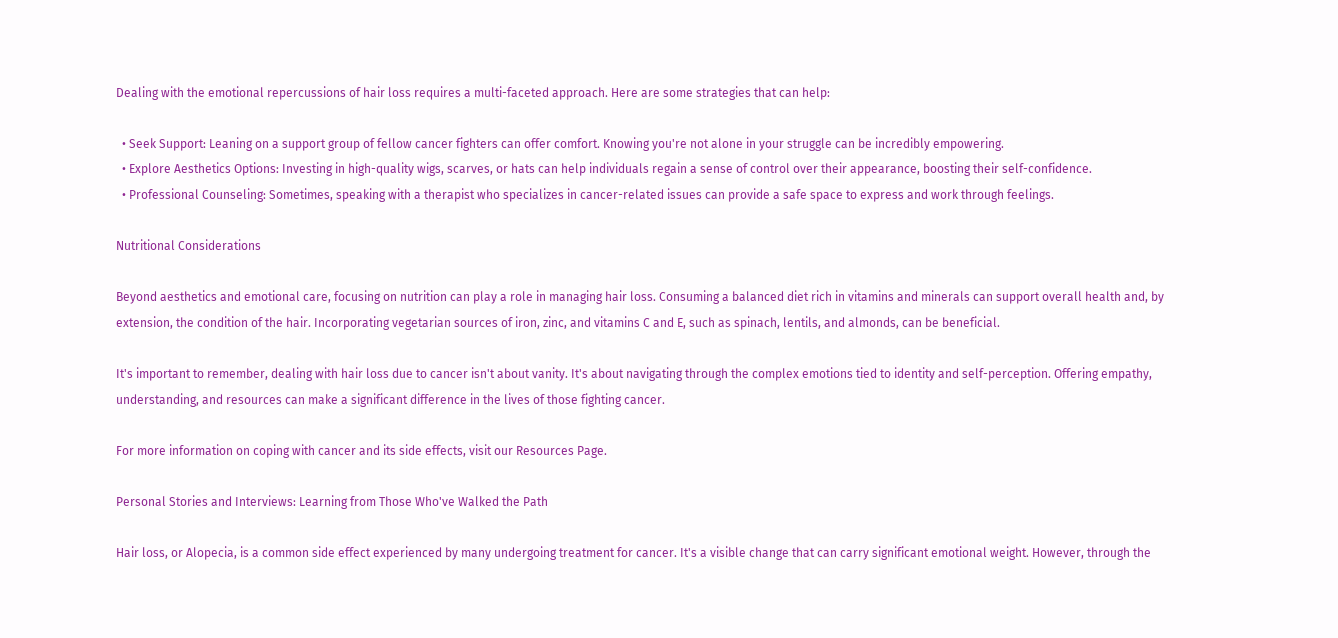Dealing with the emotional repercussions of hair loss requires a multi-faceted approach. Here are some strategies that can help:

  • Seek Support: Leaning on a support group of fellow cancer fighters can offer comfort. Knowing you're not alone in your struggle can be incredibly empowering.
  • Explore Aesthetics Options: Investing in high-quality wigs, scarves, or hats can help individuals regain a sense of control over their appearance, boosting their self-confidence.
  • Professional Counseling: Sometimes, speaking with a therapist who specializes in cancer-related issues can provide a safe space to express and work through feelings.

Nutritional Considerations

Beyond aesthetics and emotional care, focusing on nutrition can play a role in managing hair loss. Consuming a balanced diet rich in vitamins and minerals can support overall health and, by extension, the condition of the hair. Incorporating vegetarian sources of iron, zinc, and vitamins C and E, such as spinach, lentils, and almonds, can be beneficial.

It's important to remember, dealing with hair loss due to cancer isn't about vanity. It's about navigating through the complex emotions tied to identity and self-perception. Offering empathy, understanding, and resources can make a significant difference in the lives of those fighting cancer.

For more information on coping with cancer and its side effects, visit our Resources Page.

Personal Stories and Interviews: Learning from Those Who've Walked the Path

Hair loss, or Alopecia, is a common side effect experienced by many undergoing treatment for cancer. It's a visible change that can carry significant emotional weight. However, through the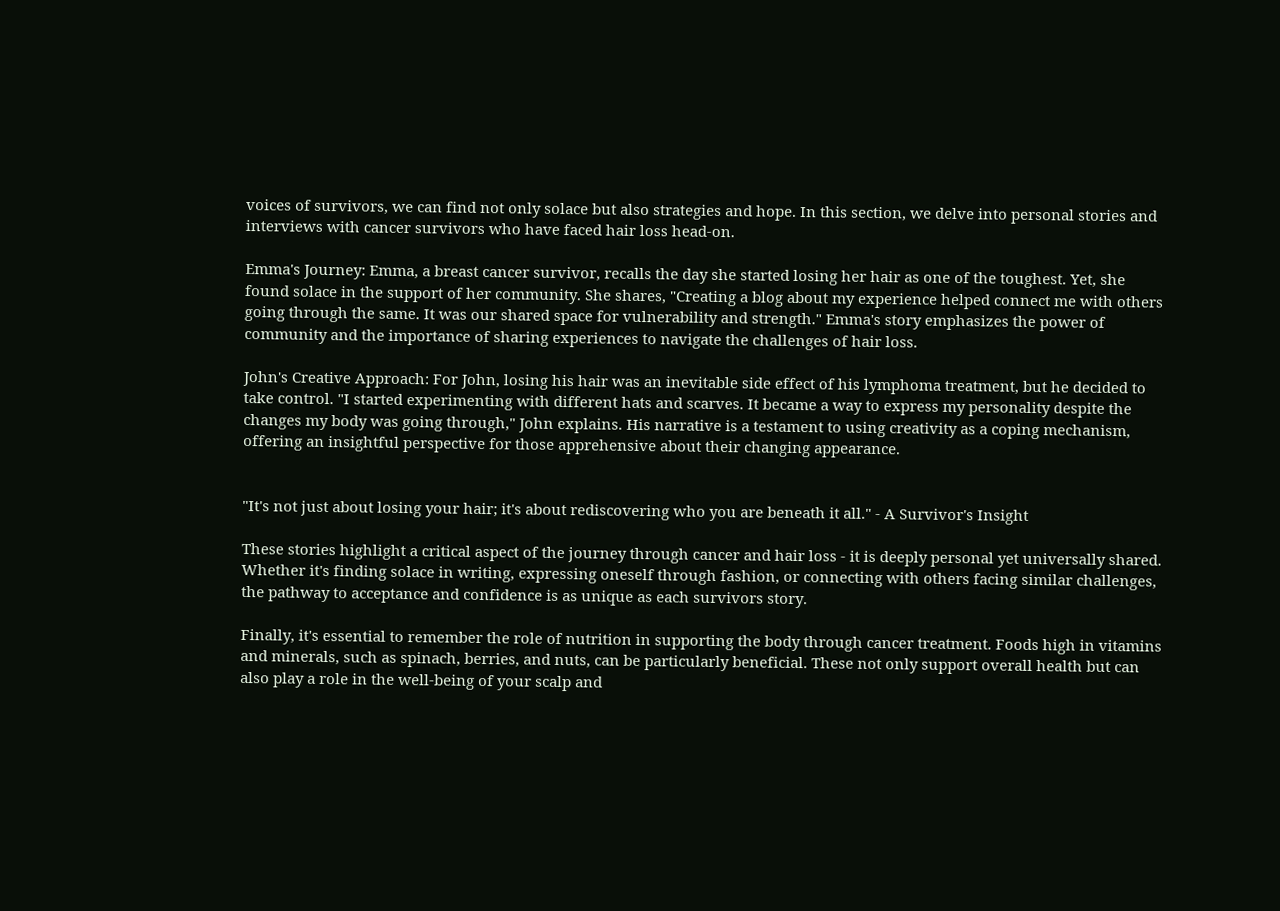voices of survivors, we can find not only solace but also strategies and hope. In this section, we delve into personal stories and interviews with cancer survivors who have faced hair loss head-on.

Emma's Journey: Emma, a breast cancer survivor, recalls the day she started losing her hair as one of the toughest. Yet, she found solace in the support of her community. She shares, "Creating a blog about my experience helped connect me with others going through the same. It was our shared space for vulnerability and strength." Emma's story emphasizes the power of community and the importance of sharing experiences to navigate the challenges of hair loss.

John's Creative Approach: For John, losing his hair was an inevitable side effect of his lymphoma treatment, but he decided to take control. "I started experimenting with different hats and scarves. It became a way to express my personality despite the changes my body was going through," John explains. His narrative is a testament to using creativity as a coping mechanism, offering an insightful perspective for those apprehensive about their changing appearance.


"It's not just about losing your hair; it's about rediscovering who you are beneath it all." - A Survivor's Insight

These stories highlight a critical aspect of the journey through cancer and hair loss - it is deeply personal yet universally shared. Whether it's finding solace in writing, expressing oneself through fashion, or connecting with others facing similar challenges, the pathway to acceptance and confidence is as unique as each survivors story.

Finally, it's essential to remember the role of nutrition in supporting the body through cancer treatment. Foods high in vitamins and minerals, such as spinach, berries, and nuts, can be particularly beneficial. These not only support overall health but can also play a role in the well-being of your scalp and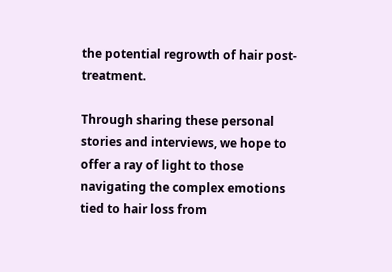the potential regrowth of hair post-treatment.

Through sharing these personal stories and interviews, we hope to offer a ray of light to those navigating the complex emotions tied to hair loss from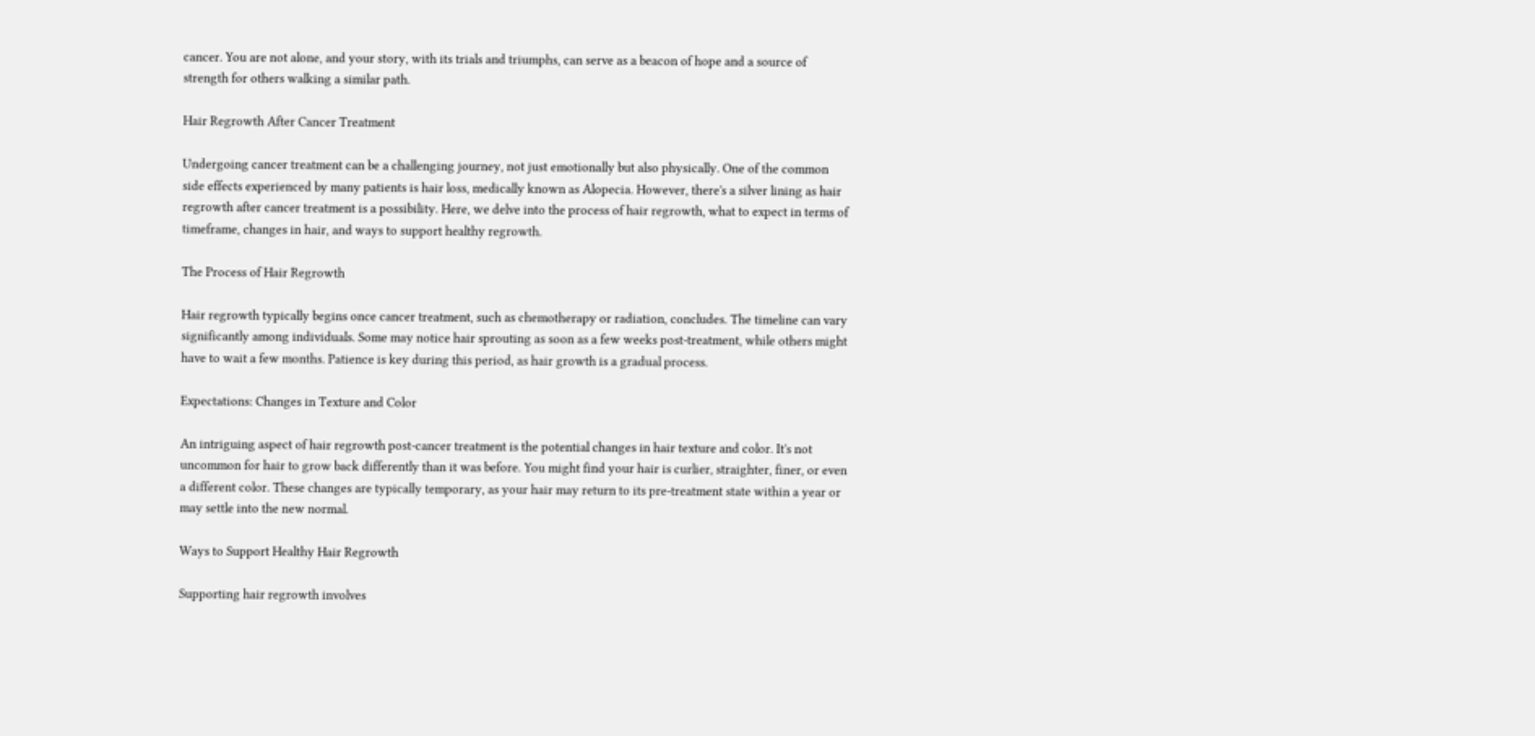cancer. You are not alone, and your story, with its trials and triumphs, can serve as a beacon of hope and a source of strength for others walking a similar path.

Hair Regrowth After Cancer Treatment

Undergoing cancer treatment can be a challenging journey, not just emotionally but also physically. One of the common side effects experienced by many patients is hair loss, medically known as Alopecia. However, there's a silver lining as hair regrowth after cancer treatment is a possibility. Here, we delve into the process of hair regrowth, what to expect in terms of timeframe, changes in hair, and ways to support healthy regrowth.

The Process of Hair Regrowth

Hair regrowth typically begins once cancer treatment, such as chemotherapy or radiation, concludes. The timeline can vary significantly among individuals. Some may notice hair sprouting as soon as a few weeks post-treatment, while others might have to wait a few months. Patience is key during this period, as hair growth is a gradual process.

Expectations: Changes in Texture and Color

An intriguing aspect of hair regrowth post-cancer treatment is the potential changes in hair texture and color. It's not uncommon for hair to grow back differently than it was before. You might find your hair is curlier, straighter, finer, or even a different color. These changes are typically temporary, as your hair may return to its pre-treatment state within a year or may settle into the new normal.

Ways to Support Healthy Hair Regrowth

Supporting hair regrowth involves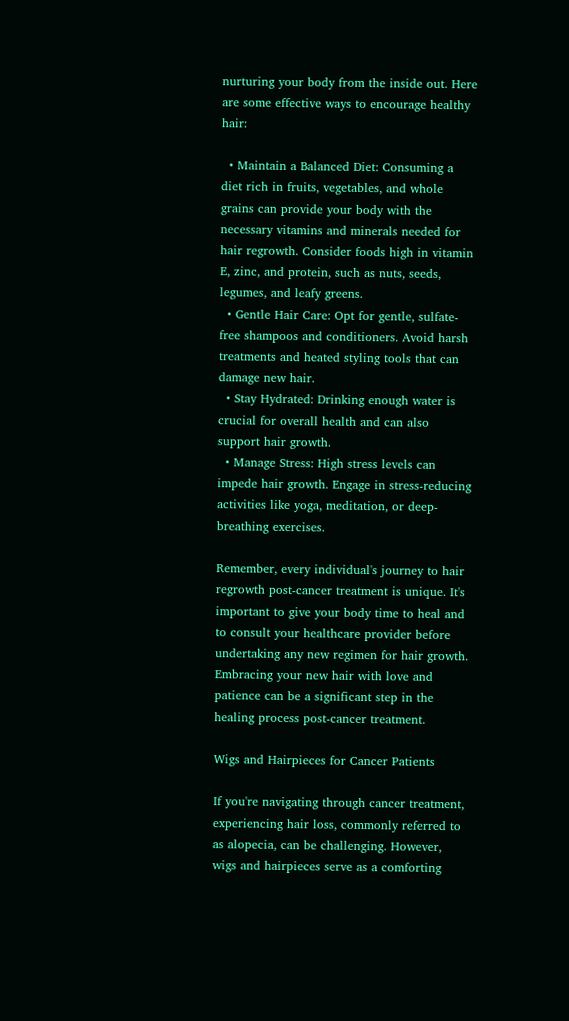nurturing your body from the inside out. Here are some effective ways to encourage healthy hair:

  • Maintain a Balanced Diet: Consuming a diet rich in fruits, vegetables, and whole grains can provide your body with the necessary vitamins and minerals needed for hair regrowth. Consider foods high in vitamin E, zinc, and protein, such as nuts, seeds, legumes, and leafy greens.
  • Gentle Hair Care: Opt for gentle, sulfate-free shampoos and conditioners. Avoid harsh treatments and heated styling tools that can damage new hair.
  • Stay Hydrated: Drinking enough water is crucial for overall health and can also support hair growth.
  • Manage Stress: High stress levels can impede hair growth. Engage in stress-reducing activities like yoga, meditation, or deep-breathing exercises.

Remember, every individual's journey to hair regrowth post-cancer treatment is unique. It's important to give your body time to heal and to consult your healthcare provider before undertaking any new regimen for hair growth. Embracing your new hair with love and patience can be a significant step in the healing process post-cancer treatment.

Wigs and Hairpieces for Cancer Patients

If you're navigating through cancer treatment, experiencing hair loss, commonly referred to as alopecia, can be challenging. However, wigs and hairpieces serve as a comforting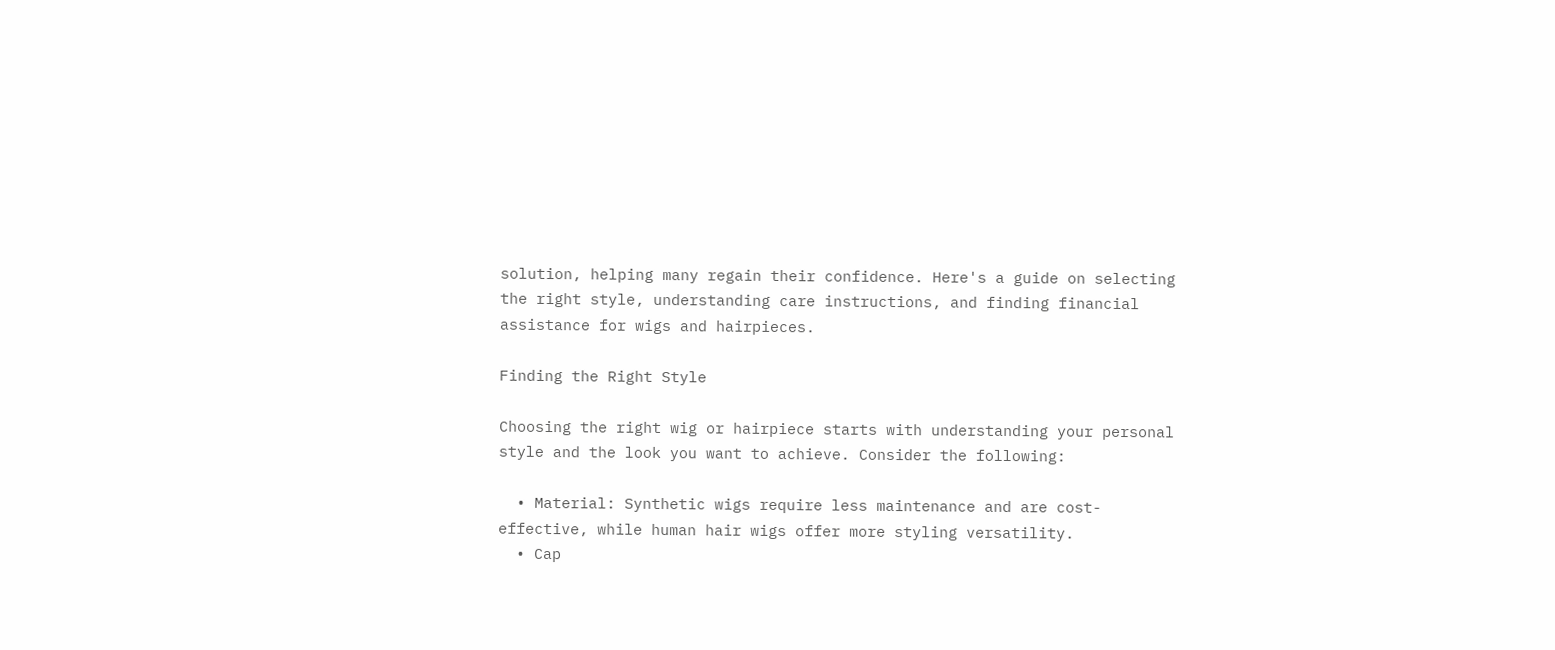solution, helping many regain their confidence. Here's a guide on selecting the right style, understanding care instructions, and finding financial assistance for wigs and hairpieces.

Finding the Right Style

Choosing the right wig or hairpiece starts with understanding your personal style and the look you want to achieve. Consider the following:

  • Material: Synthetic wigs require less maintenance and are cost-effective, while human hair wigs offer more styling versatility.
  • Cap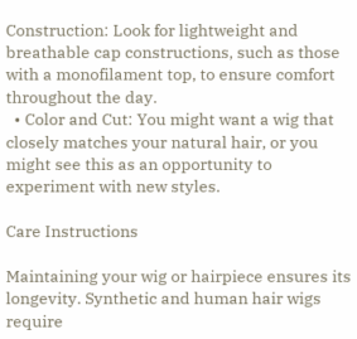Construction: Look for lightweight and breathable cap constructions, such as those with a monofilament top, to ensure comfort throughout the day.
  • Color and Cut: You might want a wig that closely matches your natural hair, or you might see this as an opportunity to experiment with new styles.

Care Instructions

Maintaining your wig or hairpiece ensures its longevity. Synthetic and human hair wigs require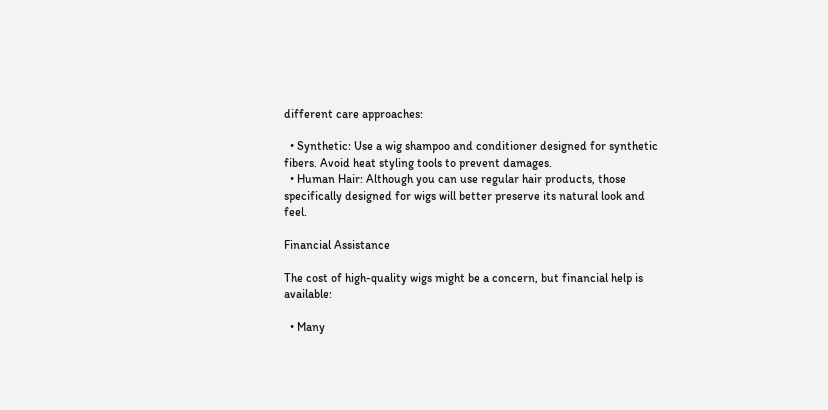different care approaches:

  • Synthetic: Use a wig shampoo and conditioner designed for synthetic fibers. Avoid heat styling tools to prevent damages.
  • Human Hair: Although you can use regular hair products, those specifically designed for wigs will better preserve its natural look and feel.

Financial Assistance

The cost of high-quality wigs might be a concern, but financial help is available:

  • Many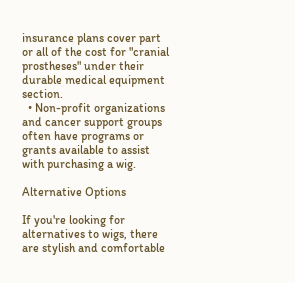insurance plans cover part or all of the cost for "cranial prostheses" under their durable medical equipment section.
  • Non-profit organizations and cancer support groups often have programs or grants available to assist with purchasing a wig.

Alternative Options

If you're looking for alternatives to wigs, there are stylish and comfortable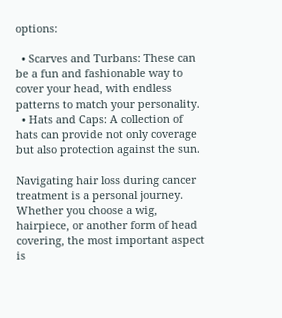options:

  • Scarves and Turbans: These can be a fun and fashionable way to cover your head, with endless patterns to match your personality.
  • Hats and Caps: A collection of hats can provide not only coverage but also protection against the sun.

Navigating hair loss during cancer treatment is a personal journey. Whether you choose a wig, hairpiece, or another form of head covering, the most important aspect is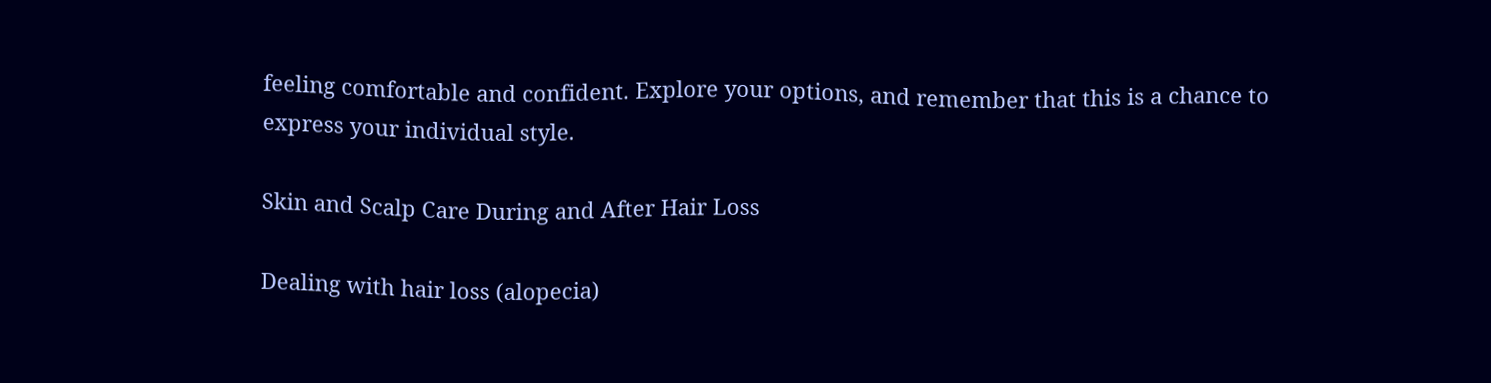feeling comfortable and confident. Explore your options, and remember that this is a chance to express your individual style.

Skin and Scalp Care During and After Hair Loss

Dealing with hair loss (alopecia)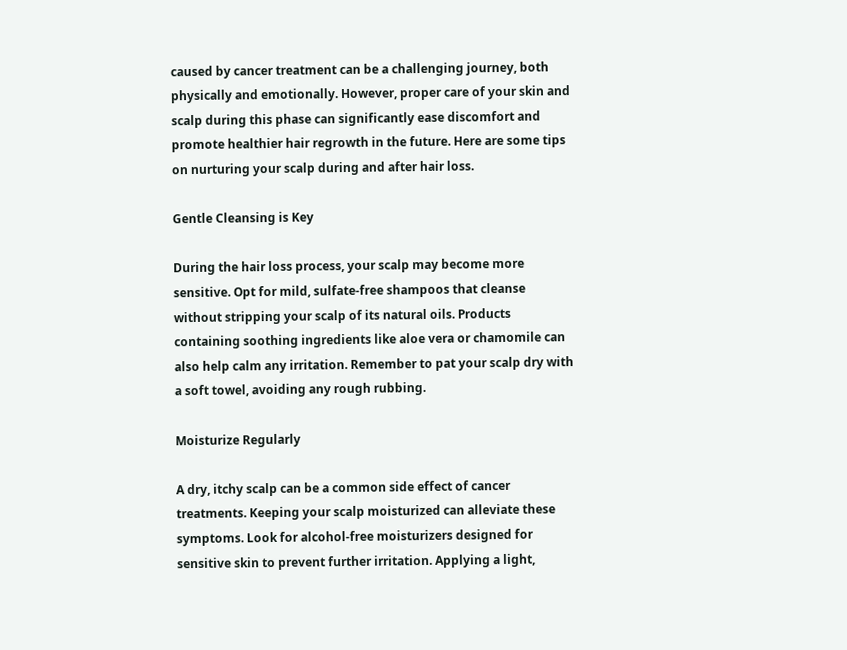caused by cancer treatment can be a challenging journey, both physically and emotionally. However, proper care of your skin and scalp during this phase can significantly ease discomfort and promote healthier hair regrowth in the future. Here are some tips on nurturing your scalp during and after hair loss.

Gentle Cleansing is Key

During the hair loss process, your scalp may become more sensitive. Opt for mild, sulfate-free shampoos that cleanse without stripping your scalp of its natural oils. Products containing soothing ingredients like aloe vera or chamomile can also help calm any irritation. Remember to pat your scalp dry with a soft towel, avoiding any rough rubbing.

Moisturize Regularly

A dry, itchy scalp can be a common side effect of cancer treatments. Keeping your scalp moisturized can alleviate these symptoms. Look for alcohol-free moisturizers designed for sensitive skin to prevent further irritation. Applying a light,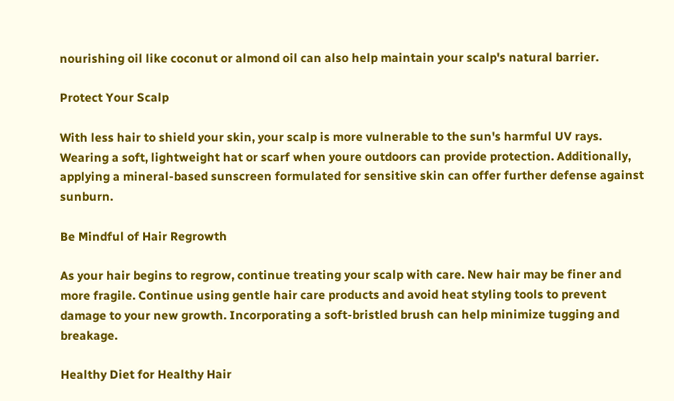nourishing oil like coconut or almond oil can also help maintain your scalp's natural barrier.

Protect Your Scalp

With less hair to shield your skin, your scalp is more vulnerable to the sun's harmful UV rays. Wearing a soft, lightweight hat or scarf when youre outdoors can provide protection. Additionally, applying a mineral-based sunscreen formulated for sensitive skin can offer further defense against sunburn.

Be Mindful of Hair Regrowth

As your hair begins to regrow, continue treating your scalp with care. New hair may be finer and more fragile. Continue using gentle hair care products and avoid heat styling tools to prevent damage to your new growth. Incorporating a soft-bristled brush can help minimize tugging and breakage.

Healthy Diet for Healthy Hair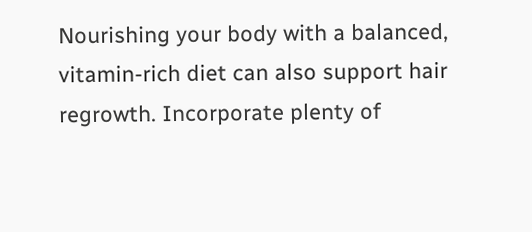Nourishing your body with a balanced, vitamin-rich diet can also support hair regrowth. Incorporate plenty of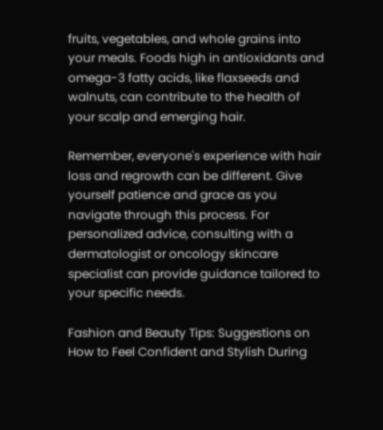fruits, vegetables, and whole grains into your meals. Foods high in antioxidants and omega-3 fatty acids, like flaxseeds and walnuts, can contribute to the health of your scalp and emerging hair.

Remember, everyone's experience with hair loss and regrowth can be different. Give yourself patience and grace as you navigate through this process. For personalized advice, consulting with a dermatologist or oncology skincare specialist can provide guidance tailored to your specific needs.

Fashion and Beauty Tips: Suggestions on How to Feel Confident and Stylish During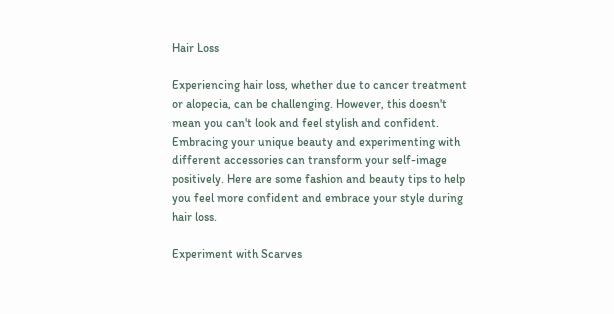Hair Loss

Experiencing hair loss, whether due to cancer treatment or alopecia, can be challenging. However, this doesn't mean you can't look and feel stylish and confident. Embracing your unique beauty and experimenting with different accessories can transform your self-image positively. Here are some fashion and beauty tips to help you feel more confident and embrace your style during hair loss.

Experiment with Scarves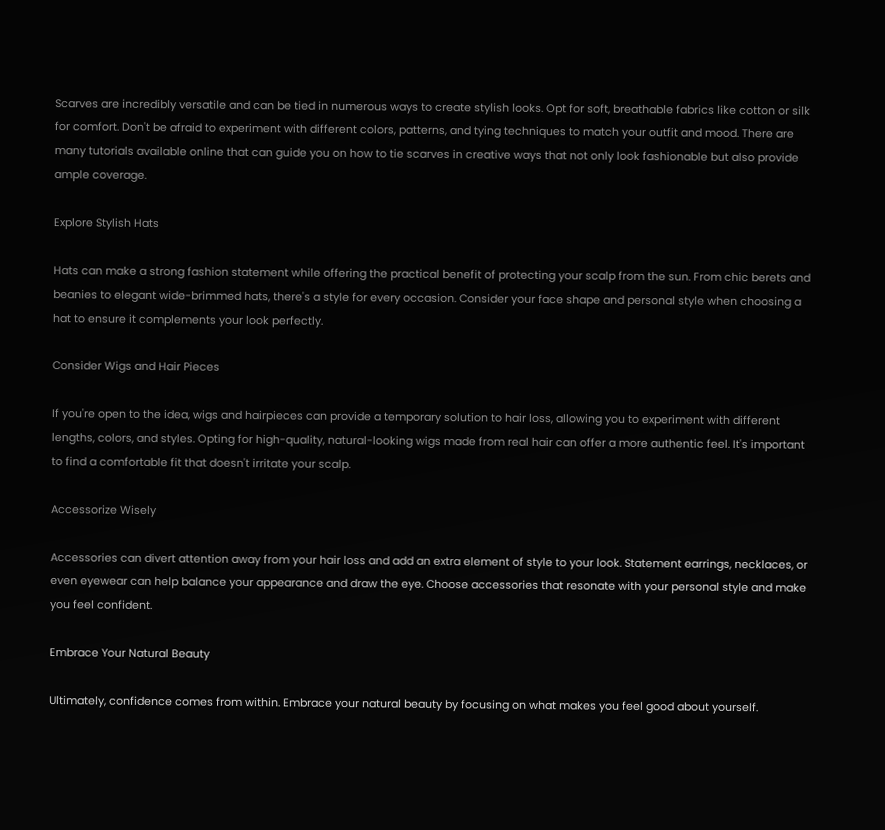Scarves are incredibly versatile and can be tied in numerous ways to create stylish looks. Opt for soft, breathable fabrics like cotton or silk for comfort. Don't be afraid to experiment with different colors, patterns, and tying techniques to match your outfit and mood. There are many tutorials available online that can guide you on how to tie scarves in creative ways that not only look fashionable but also provide ample coverage.

Explore Stylish Hats

Hats can make a strong fashion statement while offering the practical benefit of protecting your scalp from the sun. From chic berets and beanies to elegant wide-brimmed hats, there's a style for every occasion. Consider your face shape and personal style when choosing a hat to ensure it complements your look perfectly.

Consider Wigs and Hair Pieces

If you're open to the idea, wigs and hairpieces can provide a temporary solution to hair loss, allowing you to experiment with different lengths, colors, and styles. Opting for high-quality, natural-looking wigs made from real hair can offer a more authentic feel. It's important to find a comfortable fit that doesn't irritate your scalp.

Accessorize Wisely

Accessories can divert attention away from your hair loss and add an extra element of style to your look. Statement earrings, necklaces, or even eyewear can help balance your appearance and draw the eye. Choose accessories that resonate with your personal style and make you feel confident.

Embrace Your Natural Beauty

Ultimately, confidence comes from within. Embrace your natural beauty by focusing on what makes you feel good about yourself.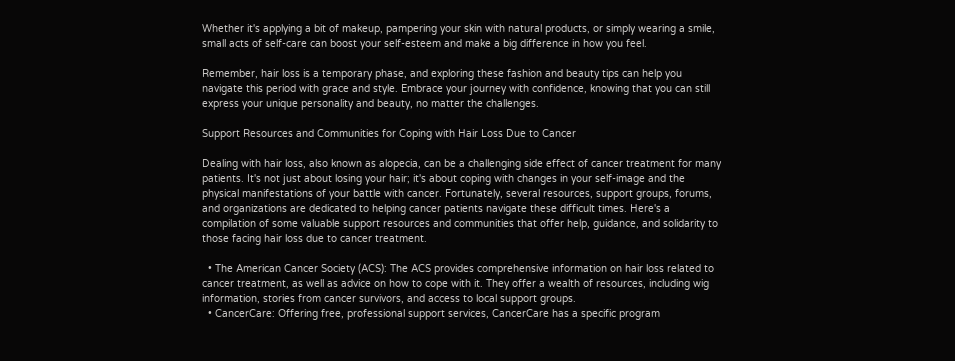Whether it's applying a bit of makeup, pampering your skin with natural products, or simply wearing a smile, small acts of self-care can boost your self-esteem and make a big difference in how you feel.

Remember, hair loss is a temporary phase, and exploring these fashion and beauty tips can help you navigate this period with grace and style. Embrace your journey with confidence, knowing that you can still express your unique personality and beauty, no matter the challenges.

Support Resources and Communities for Coping with Hair Loss Due to Cancer

Dealing with hair loss, also known as alopecia, can be a challenging side effect of cancer treatment for many patients. It's not just about losing your hair; it's about coping with changes in your self-image and the physical manifestations of your battle with cancer. Fortunately, several resources, support groups, forums, and organizations are dedicated to helping cancer patients navigate these difficult times. Here's a compilation of some valuable support resources and communities that offer help, guidance, and solidarity to those facing hair loss due to cancer treatment.

  • The American Cancer Society (ACS): The ACS provides comprehensive information on hair loss related to cancer treatment, as well as advice on how to cope with it. They offer a wealth of resources, including wig information, stories from cancer survivors, and access to local support groups.
  • CancerCare: Offering free, professional support services, CancerCare has a specific program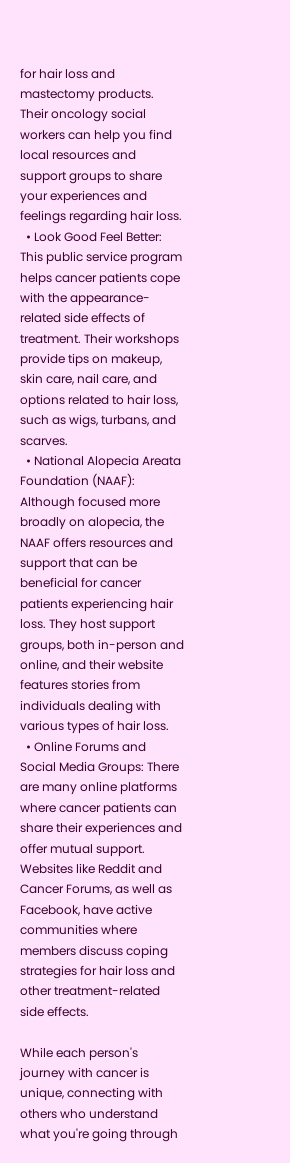for hair loss and mastectomy products. Their oncology social workers can help you find local resources and support groups to share your experiences and feelings regarding hair loss.
  • Look Good Feel Better: This public service program helps cancer patients cope with the appearance-related side effects of treatment. Their workshops provide tips on makeup, skin care, nail care, and options related to hair loss, such as wigs, turbans, and scarves.
  • National Alopecia Areata Foundation (NAAF): Although focused more broadly on alopecia, the NAAF offers resources and support that can be beneficial for cancer patients experiencing hair loss. They host support groups, both in-person and online, and their website features stories from individuals dealing with various types of hair loss.
  • Online Forums and Social Media Groups: There are many online platforms where cancer patients can share their experiences and offer mutual support. Websites like Reddit and Cancer Forums, as well as Facebook, have active communities where members discuss coping strategies for hair loss and other treatment-related side effects.

While each person's journey with cancer is unique, connecting with others who understand what you're going through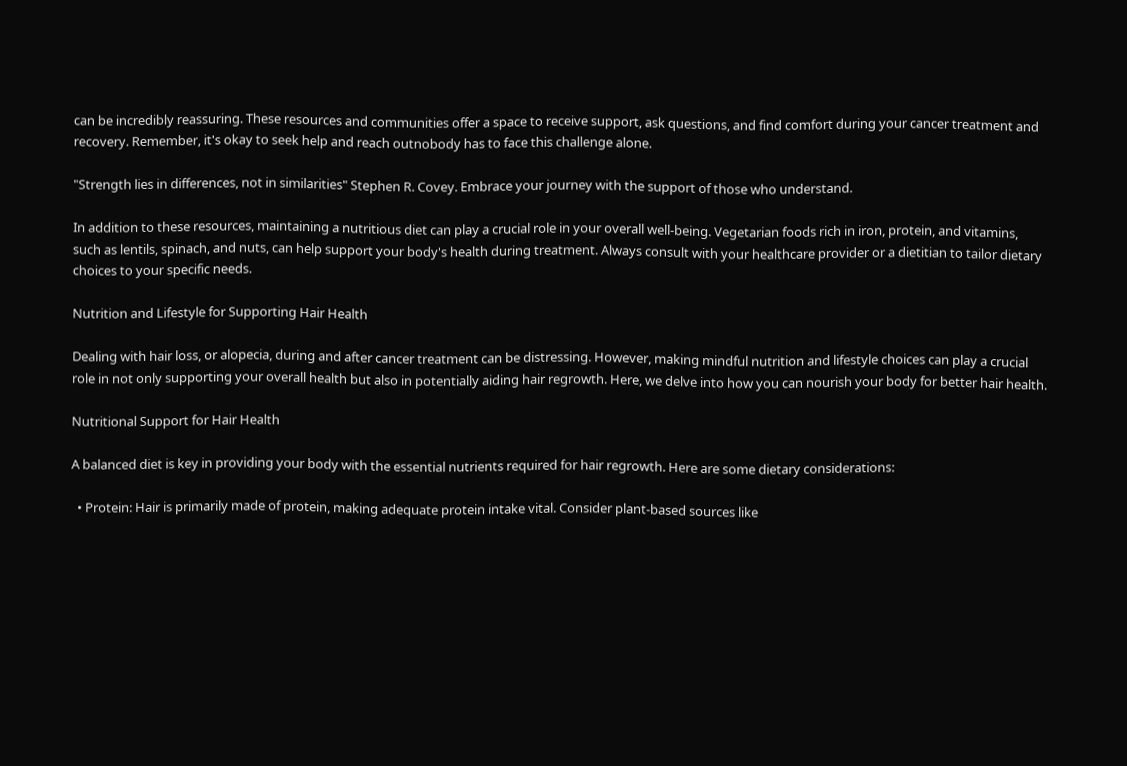can be incredibly reassuring. These resources and communities offer a space to receive support, ask questions, and find comfort during your cancer treatment and recovery. Remember, it's okay to seek help and reach outnobody has to face this challenge alone.

"Strength lies in differences, not in similarities" Stephen R. Covey. Embrace your journey with the support of those who understand.

In addition to these resources, maintaining a nutritious diet can play a crucial role in your overall well-being. Vegetarian foods rich in iron, protein, and vitamins, such as lentils, spinach, and nuts, can help support your body's health during treatment. Always consult with your healthcare provider or a dietitian to tailor dietary choices to your specific needs.

Nutrition and Lifestyle for Supporting Hair Health

Dealing with hair loss, or alopecia, during and after cancer treatment can be distressing. However, making mindful nutrition and lifestyle choices can play a crucial role in not only supporting your overall health but also in potentially aiding hair regrowth. Here, we delve into how you can nourish your body for better hair health.

Nutritional Support for Hair Health

A balanced diet is key in providing your body with the essential nutrients required for hair regrowth. Here are some dietary considerations:

  • Protein: Hair is primarily made of protein, making adequate protein intake vital. Consider plant-based sources like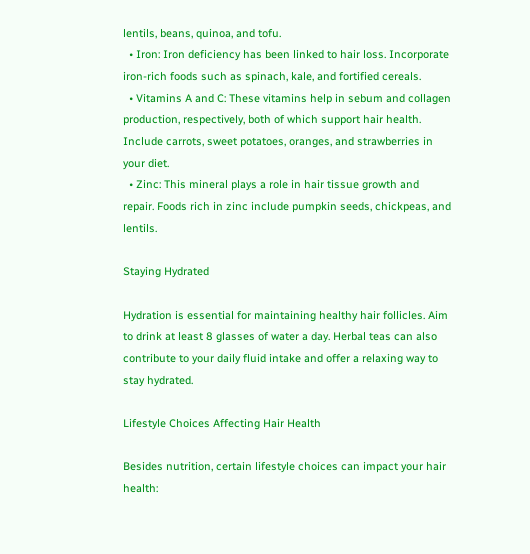lentils, beans, quinoa, and tofu.
  • Iron: Iron deficiency has been linked to hair loss. Incorporate iron-rich foods such as spinach, kale, and fortified cereals.
  • Vitamins A and C: These vitamins help in sebum and collagen production, respectively, both of which support hair health. Include carrots, sweet potatoes, oranges, and strawberries in your diet.
  • Zinc: This mineral plays a role in hair tissue growth and repair. Foods rich in zinc include pumpkin seeds, chickpeas, and lentils.

Staying Hydrated

Hydration is essential for maintaining healthy hair follicles. Aim to drink at least 8 glasses of water a day. Herbal teas can also contribute to your daily fluid intake and offer a relaxing way to stay hydrated.

Lifestyle Choices Affecting Hair Health

Besides nutrition, certain lifestyle choices can impact your hair health: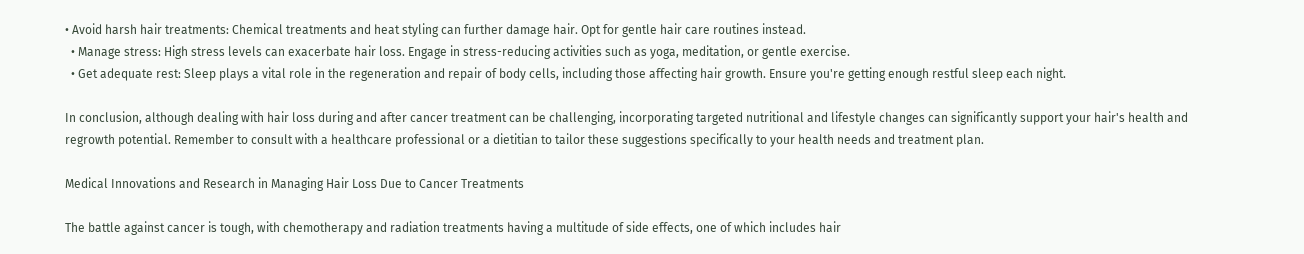• Avoid harsh hair treatments: Chemical treatments and heat styling can further damage hair. Opt for gentle hair care routines instead.
  • Manage stress: High stress levels can exacerbate hair loss. Engage in stress-reducing activities such as yoga, meditation, or gentle exercise.
  • Get adequate rest: Sleep plays a vital role in the regeneration and repair of body cells, including those affecting hair growth. Ensure you're getting enough restful sleep each night.

In conclusion, although dealing with hair loss during and after cancer treatment can be challenging, incorporating targeted nutritional and lifestyle changes can significantly support your hair's health and regrowth potential. Remember to consult with a healthcare professional or a dietitian to tailor these suggestions specifically to your health needs and treatment plan.

Medical Innovations and Research in Managing Hair Loss Due to Cancer Treatments

The battle against cancer is tough, with chemotherapy and radiation treatments having a multitude of side effects, one of which includes hair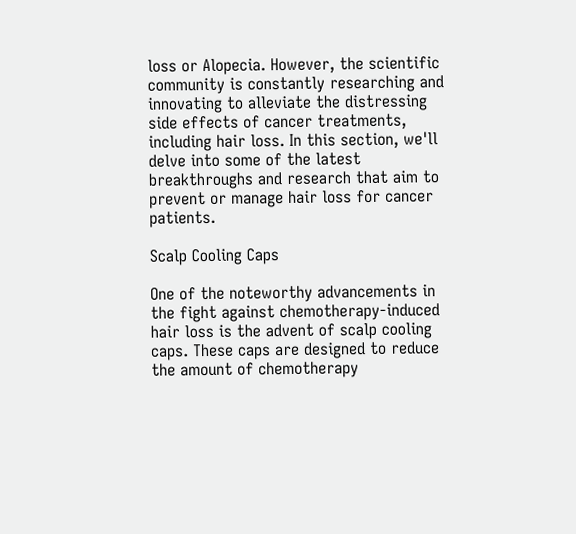loss or Alopecia. However, the scientific community is constantly researching and innovating to alleviate the distressing side effects of cancer treatments, including hair loss. In this section, we'll delve into some of the latest breakthroughs and research that aim to prevent or manage hair loss for cancer patients.

Scalp Cooling Caps

One of the noteworthy advancements in the fight against chemotherapy-induced hair loss is the advent of scalp cooling caps. These caps are designed to reduce the amount of chemotherapy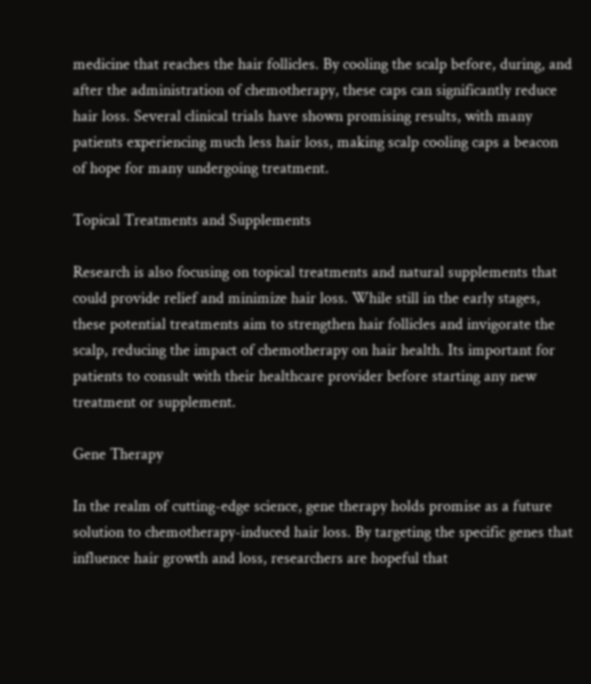medicine that reaches the hair follicles. By cooling the scalp before, during, and after the administration of chemotherapy, these caps can significantly reduce hair loss. Several clinical trials have shown promising results, with many patients experiencing much less hair loss, making scalp cooling caps a beacon of hope for many undergoing treatment.

Topical Treatments and Supplements

Research is also focusing on topical treatments and natural supplements that could provide relief and minimize hair loss. While still in the early stages, these potential treatments aim to strengthen hair follicles and invigorate the scalp, reducing the impact of chemotherapy on hair health. Its important for patients to consult with their healthcare provider before starting any new treatment or supplement.

Gene Therapy

In the realm of cutting-edge science, gene therapy holds promise as a future solution to chemotherapy-induced hair loss. By targeting the specific genes that influence hair growth and loss, researchers are hopeful that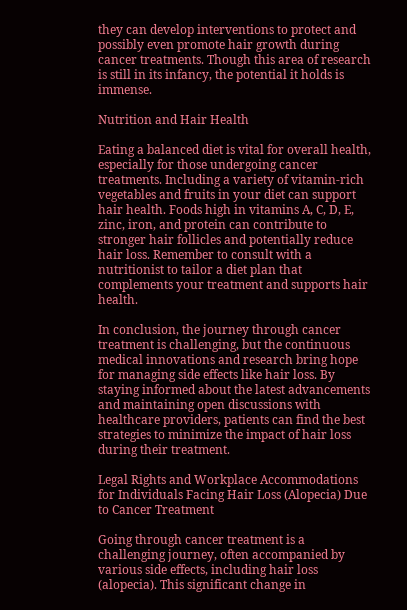they can develop interventions to protect and possibly even promote hair growth during cancer treatments. Though this area of research is still in its infancy, the potential it holds is immense.

Nutrition and Hair Health

Eating a balanced diet is vital for overall health, especially for those undergoing cancer treatments. Including a variety of vitamin-rich vegetables and fruits in your diet can support hair health. Foods high in vitamins A, C, D, E, zinc, iron, and protein can contribute to stronger hair follicles and potentially reduce hair loss. Remember to consult with a nutritionist to tailor a diet plan that complements your treatment and supports hair health.

In conclusion, the journey through cancer treatment is challenging, but the continuous medical innovations and research bring hope for managing side effects like hair loss. By staying informed about the latest advancements and maintaining open discussions with healthcare providers, patients can find the best strategies to minimize the impact of hair loss during their treatment.

Legal Rights and Workplace Accommodations for Individuals Facing Hair Loss (Alopecia) Due to Cancer Treatment

Going through cancer treatment is a challenging journey, often accompanied by various side effects, including hair loss (alopecia). This significant change in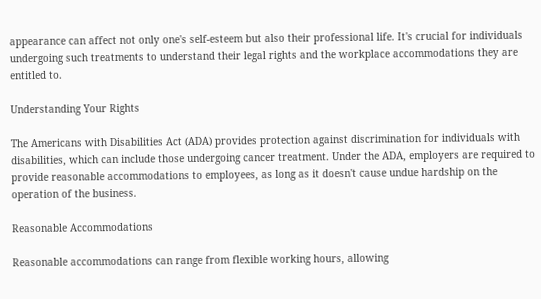appearance can affect not only one's self-esteem but also their professional life. It's crucial for individuals undergoing such treatments to understand their legal rights and the workplace accommodations they are entitled to.

Understanding Your Rights

The Americans with Disabilities Act (ADA) provides protection against discrimination for individuals with disabilities, which can include those undergoing cancer treatment. Under the ADA, employers are required to provide reasonable accommodations to employees, as long as it doesn't cause undue hardship on the operation of the business.

Reasonable Accommodations

Reasonable accommodations can range from flexible working hours, allowing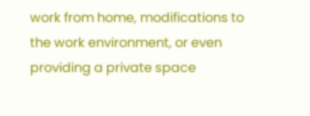work from home, modifications to the work environment, or even providing a private space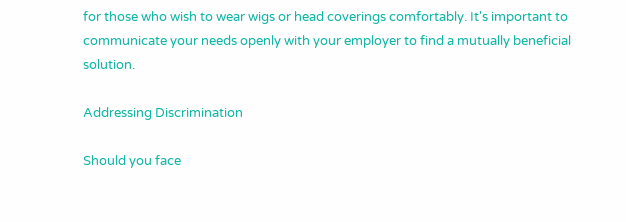for those who wish to wear wigs or head coverings comfortably. It's important to communicate your needs openly with your employer to find a mutually beneficial solution.

Addressing Discrimination

Should you face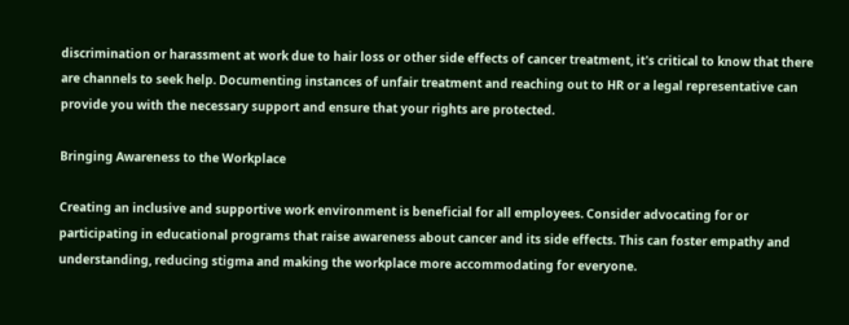discrimination or harassment at work due to hair loss or other side effects of cancer treatment, it's critical to know that there are channels to seek help. Documenting instances of unfair treatment and reaching out to HR or a legal representative can provide you with the necessary support and ensure that your rights are protected.

Bringing Awareness to the Workplace

Creating an inclusive and supportive work environment is beneficial for all employees. Consider advocating for or participating in educational programs that raise awareness about cancer and its side effects. This can foster empathy and understanding, reducing stigma and making the workplace more accommodating for everyone.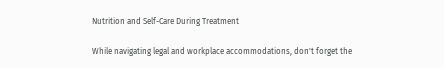Nutrition and Self-Care During Treatment

While navigating legal and workplace accommodations, don't forget the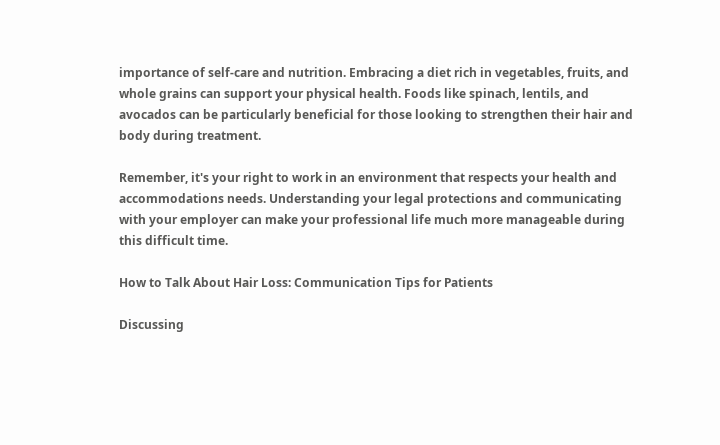importance of self-care and nutrition. Embracing a diet rich in vegetables, fruits, and whole grains can support your physical health. Foods like spinach, lentils, and avocados can be particularly beneficial for those looking to strengthen their hair and body during treatment.

Remember, it's your right to work in an environment that respects your health and accommodations needs. Understanding your legal protections and communicating with your employer can make your professional life much more manageable during this difficult time.

How to Talk About Hair Loss: Communication Tips for Patients

Discussing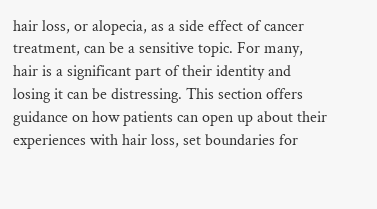hair loss, or alopecia, as a side effect of cancer treatment, can be a sensitive topic. For many, hair is a significant part of their identity and losing it can be distressing. This section offers guidance on how patients can open up about their experiences with hair loss, set boundaries for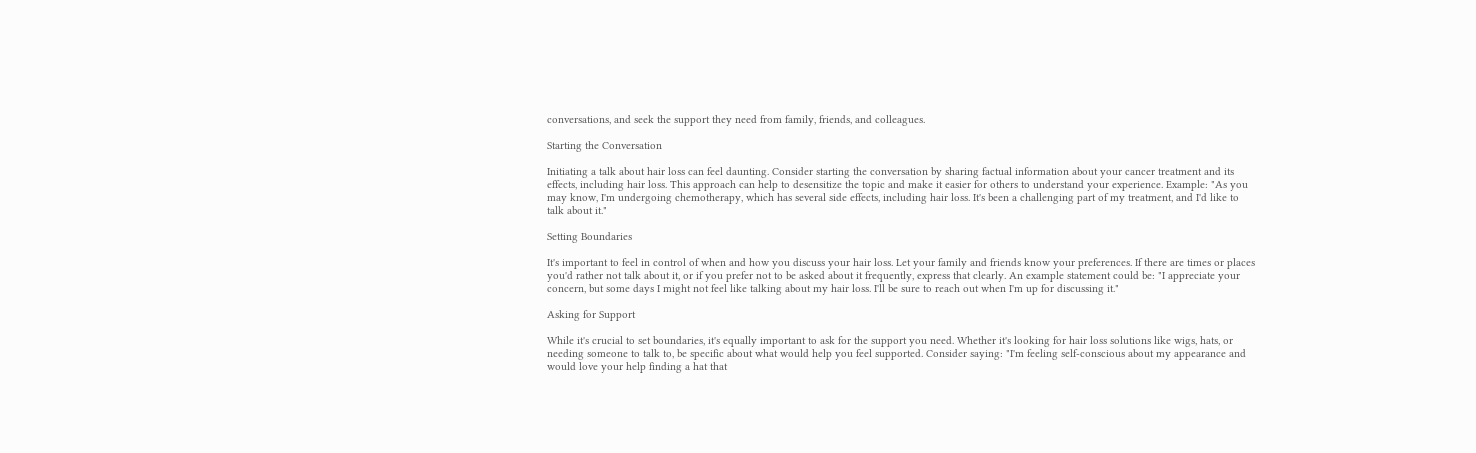conversations, and seek the support they need from family, friends, and colleagues.

Starting the Conversation

Initiating a talk about hair loss can feel daunting. Consider starting the conversation by sharing factual information about your cancer treatment and its effects, including hair loss. This approach can help to desensitize the topic and make it easier for others to understand your experience. Example: "As you may know, I'm undergoing chemotherapy, which has several side effects, including hair loss. It's been a challenging part of my treatment, and I'd like to talk about it."

Setting Boundaries

It's important to feel in control of when and how you discuss your hair loss. Let your family and friends know your preferences. If there are times or places you'd rather not talk about it, or if you prefer not to be asked about it frequently, express that clearly. An example statement could be: "I appreciate your concern, but some days I might not feel like talking about my hair loss. I'll be sure to reach out when I'm up for discussing it."

Asking for Support

While it's crucial to set boundaries, it's equally important to ask for the support you need. Whether it's looking for hair loss solutions like wigs, hats, or needing someone to talk to, be specific about what would help you feel supported. Consider saying: "I'm feeling self-conscious about my appearance and would love your help finding a hat that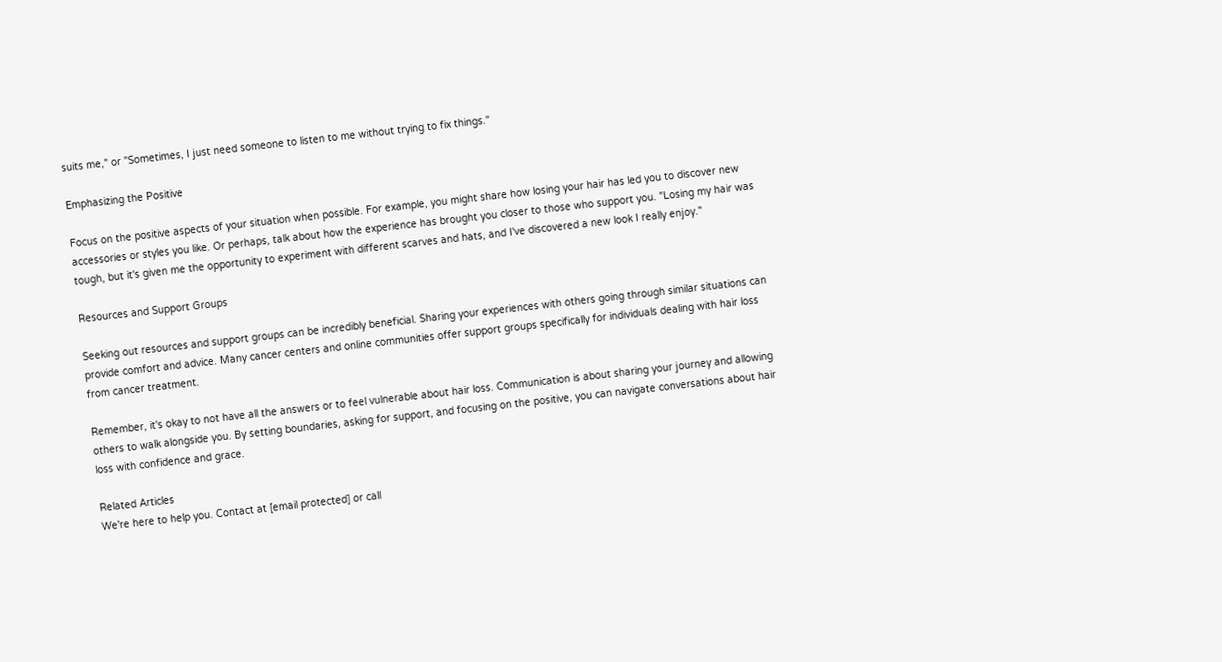suits me," or "Sometimes, I just need someone to listen to me without trying to fix things."

Emphasizing the Positive

Focus on the positive aspects of your situation when possible. For example, you might share how losing your hair has led you to discover new accessories or styles you like. Or perhaps, talk about how the experience has brought you closer to those who support you. "Losing my hair was tough, but it's given me the opportunity to experiment with different scarves and hats, and I've discovered a new look I really enjoy."

Resources and Support Groups

Seeking out resources and support groups can be incredibly beneficial. Sharing your experiences with others going through similar situations can provide comfort and advice. Many cancer centers and online communities offer support groups specifically for individuals dealing with hair loss from cancer treatment.

Remember, it's okay to not have all the answers or to feel vulnerable about hair loss. Communication is about sharing your journey and allowing others to walk alongside you. By setting boundaries, asking for support, and focusing on the positive, you can navigate conversations about hair loss with confidence and grace.

Related Articles
We're here to help you. Contact at [email protected] or call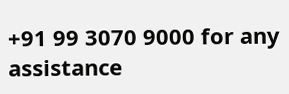+91 99 3070 9000 for any assistance